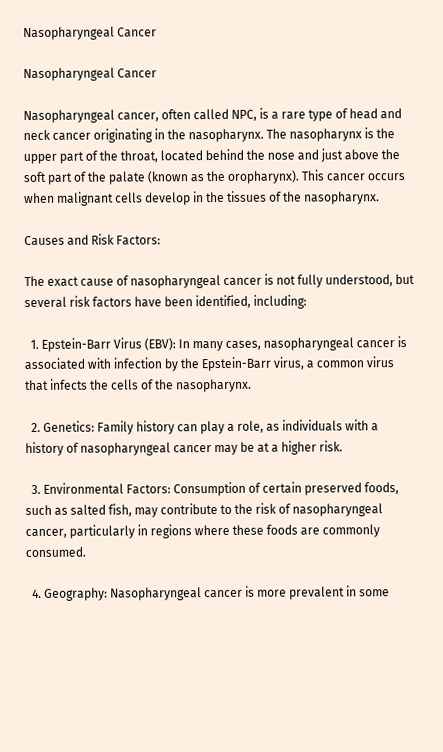Nasopharyngeal Cancer

Nasopharyngeal Cancer

Nasopharyngeal cancer, often called NPC, is a rare type of head and neck cancer originating in the nasopharynx. The nasopharynx is the upper part of the throat, located behind the nose and just above the soft part of the palate (known as the oropharynx). This cancer occurs when malignant cells develop in the tissues of the nasopharynx.

Causes and Risk Factors:

The exact cause of nasopharyngeal cancer is not fully understood, but several risk factors have been identified, including:

  1. Epstein-Barr Virus (EBV): In many cases, nasopharyngeal cancer is associated with infection by the Epstein-Barr virus, a common virus that infects the cells of the nasopharynx.

  2. Genetics: Family history can play a role, as individuals with a history of nasopharyngeal cancer may be at a higher risk.

  3. Environmental Factors: Consumption of certain preserved foods, such as salted fish, may contribute to the risk of nasopharyngeal cancer, particularly in regions where these foods are commonly consumed.

  4. Geography: Nasopharyngeal cancer is more prevalent in some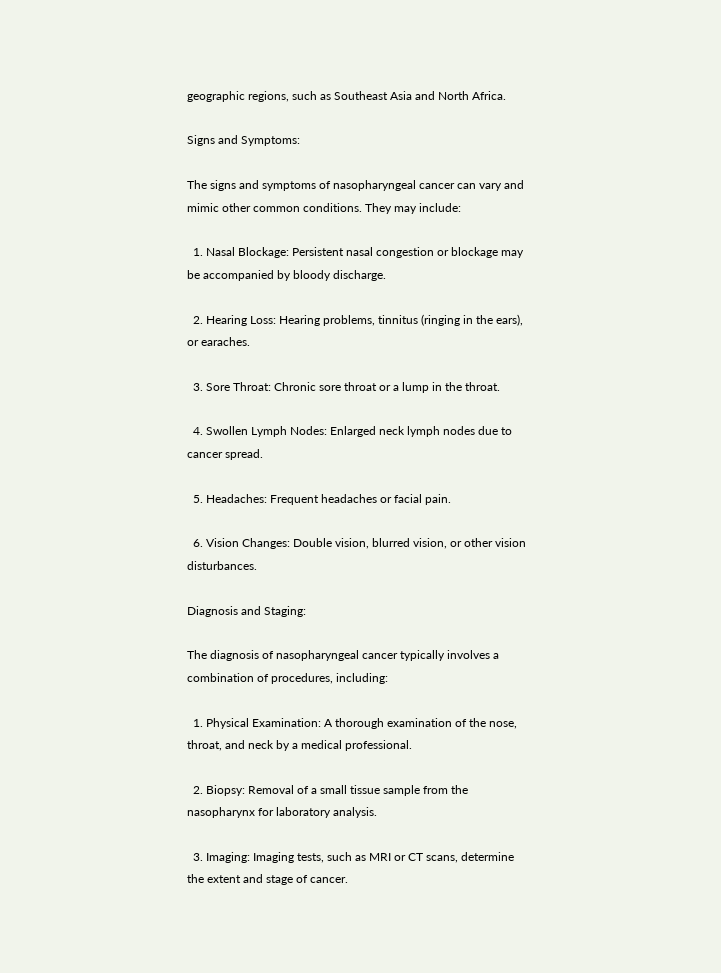geographic regions, such as Southeast Asia and North Africa.

Signs and Symptoms:

The signs and symptoms of nasopharyngeal cancer can vary and mimic other common conditions. They may include:

  1. Nasal Blockage: Persistent nasal congestion or blockage may be accompanied by bloody discharge.

  2. Hearing Loss: Hearing problems, tinnitus (ringing in the ears), or earaches.

  3. Sore Throat: Chronic sore throat or a lump in the throat.

  4. Swollen Lymph Nodes: Enlarged neck lymph nodes due to cancer spread.

  5. Headaches: Frequent headaches or facial pain.

  6. Vision Changes: Double vision, blurred vision, or other vision disturbances.

Diagnosis and Staging:

The diagnosis of nasopharyngeal cancer typically involves a combination of procedures, including:

  1. Physical Examination: A thorough examination of the nose, throat, and neck by a medical professional.

  2. Biopsy: Removal of a small tissue sample from the nasopharynx for laboratory analysis.

  3. Imaging: Imaging tests, such as MRI or CT scans, determine the extent and stage of cancer.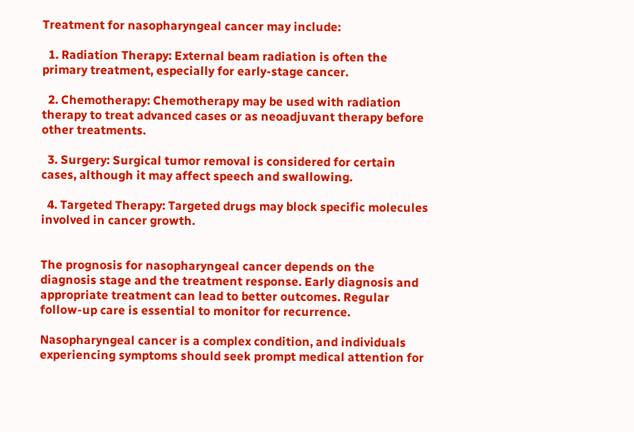Treatment for nasopharyngeal cancer may include:

  1. Radiation Therapy: External beam radiation is often the primary treatment, especially for early-stage cancer.

  2. Chemotherapy: Chemotherapy may be used with radiation therapy to treat advanced cases or as neoadjuvant therapy before other treatments.

  3. Surgery: Surgical tumor removal is considered for certain cases, although it may affect speech and swallowing.

  4. Targeted Therapy: Targeted drugs may block specific molecules involved in cancer growth.


The prognosis for nasopharyngeal cancer depends on the diagnosis stage and the treatment response. Early diagnosis and appropriate treatment can lead to better outcomes. Regular follow-up care is essential to monitor for recurrence.

Nasopharyngeal cancer is a complex condition, and individuals experiencing symptoms should seek prompt medical attention for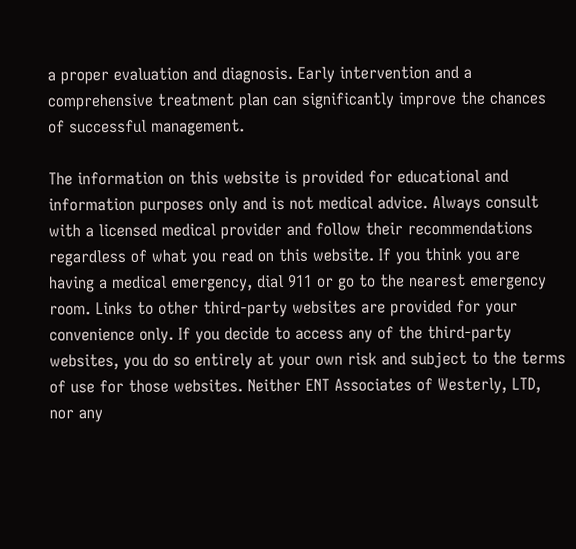a proper evaluation and diagnosis. Early intervention and a comprehensive treatment plan can significantly improve the chances of successful management.

The information on this website is provided for educational and information purposes only and is not medical advice. Always consult with a licensed medical provider and follow their recommendations regardless of what you read on this website. If you think you are having a medical emergency, dial 911 or go to the nearest emergency room. Links to other third-party websites are provided for your convenience only. If you decide to access any of the third-party websites, you do so entirely at your own risk and subject to the terms of use for those websites. Neither ENT Associates of Westerly, LTD, nor any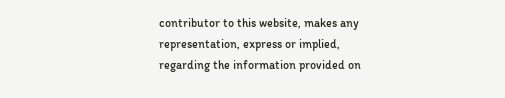contributor to this website, makes any representation, express or implied, regarding the information provided on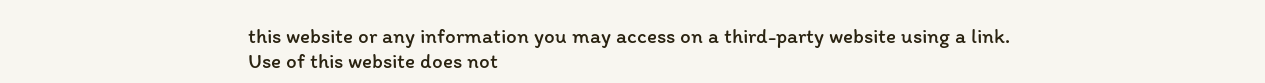this website or any information you may access on a third-party website using a link. Use of this website does not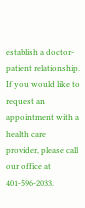establish a doctor-patient relationship. If you would like to request an appointment with a health care provider, please call our office at 401-596-2033.